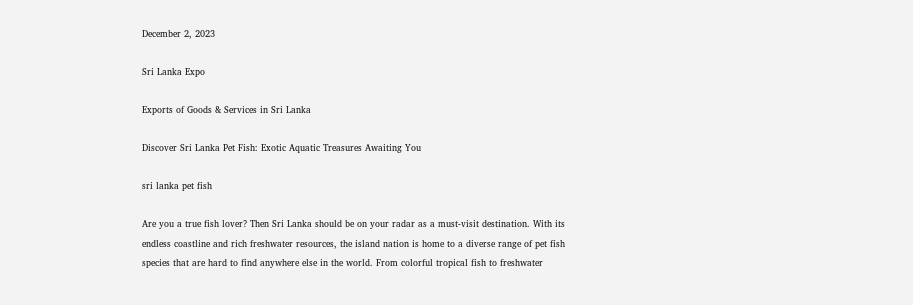December 2, 2023

Sri Lanka Expo

Exports of Goods & Services in Sri Lanka

Discover Sri Lanka Pet Fish: Exotic Aquatic Treasures Awaiting You

sri lanka pet fish

Are you a true fish lover? Then Sri Lanka should be on your radar as a must-visit destination. With its endless coastline and rich freshwater resources, the island nation is home to a diverse range of pet fish species that are hard to find anywhere else in the world. From colorful tropical fish to freshwater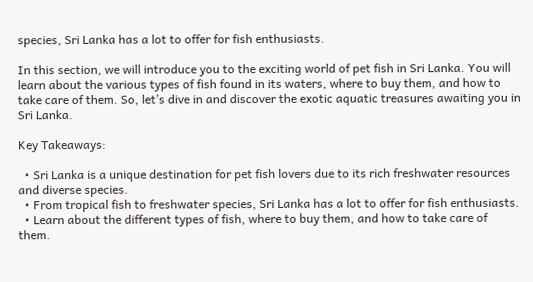species, Sri Lanka has a lot to offer for fish enthusiasts.

In this section, we will introduce you to the exciting world of pet fish in Sri Lanka. You will learn about the various types of fish found in its waters, where to buy them, and how to take care of them. So, let’s dive in and discover the exotic aquatic treasures awaiting you in Sri Lanka.

Key Takeaways:

  • Sri Lanka is a unique destination for pet fish lovers due to its rich freshwater resources and diverse species.
  • From tropical fish to freshwater species, Sri Lanka has a lot to offer for fish enthusiasts.
  • Learn about the different types of fish, where to buy them, and how to take care of them.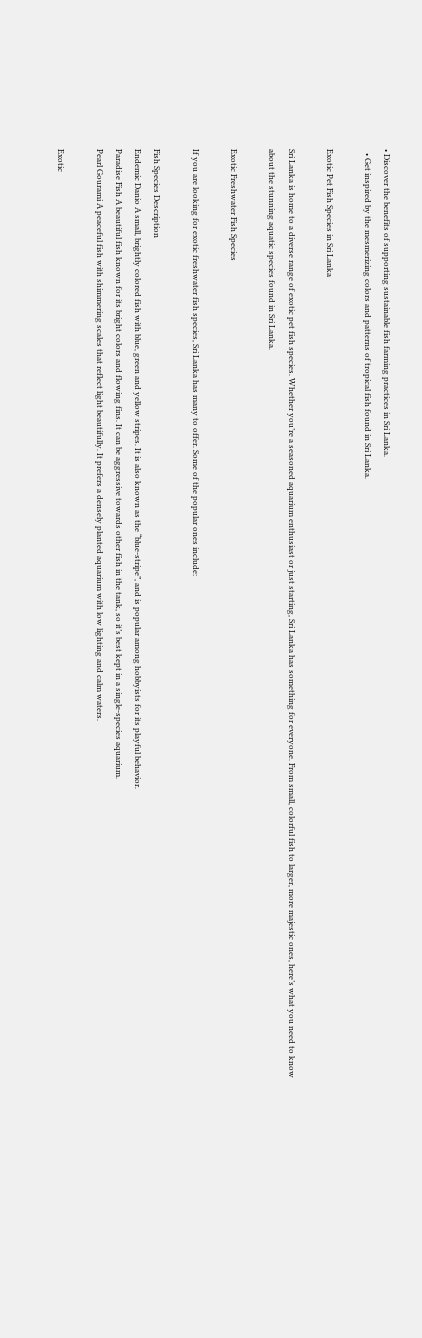• Discover the benefits of supporting sustainable fish farming practices in Sri Lanka.
  • Get inspired by the mesmerizing colors and patterns of tropical fish found in Sri Lanka.

Exotic Pet Fish Species in Sri Lanka

Sri Lanka is home to a diverse range of exotic pet fish species. Whether you’re a seasoned aquarium enthusiast or just starting, Sri Lanka has something for everyone. From small, colorful fish to larger, more majestic ones, here’s what you need to know about the stunning aquatic species found in Sri Lanka.

Exotic Freshwater Fish Species

If you are looking for exotic freshwater fish species, Sri Lanka has many to offer. Some of the popular ones include:

Fish Species Description
Endemic Danio A small, brightly colored fish with blue, green and yellow stripes. It is also known as the “blue-stripe”, and is popular among hobbyists for its playful behavior.
Paradise Fish A beautiful fish known for its bright colors and flowing fins. It can be aggressive towards other fish in the tank, so it’s best kept in a single-species aquarium.
Pearl Gourami A peaceful fish with shimmering scales that reflect light beautifully. It prefers a densely planted aquarium with low lighting and calm waters.

Exotic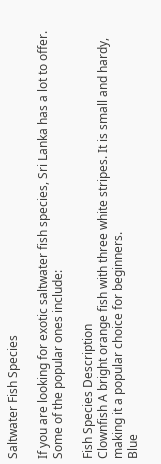Saltwater Fish Species

If you are looking for exotic saltwater fish species, Sri Lanka has a lot to offer. Some of the popular ones include:

Fish Species Description
Clownfish A bright orange fish with three white stripes. It is small and hardy, making it a popular choice for beginners.
Blue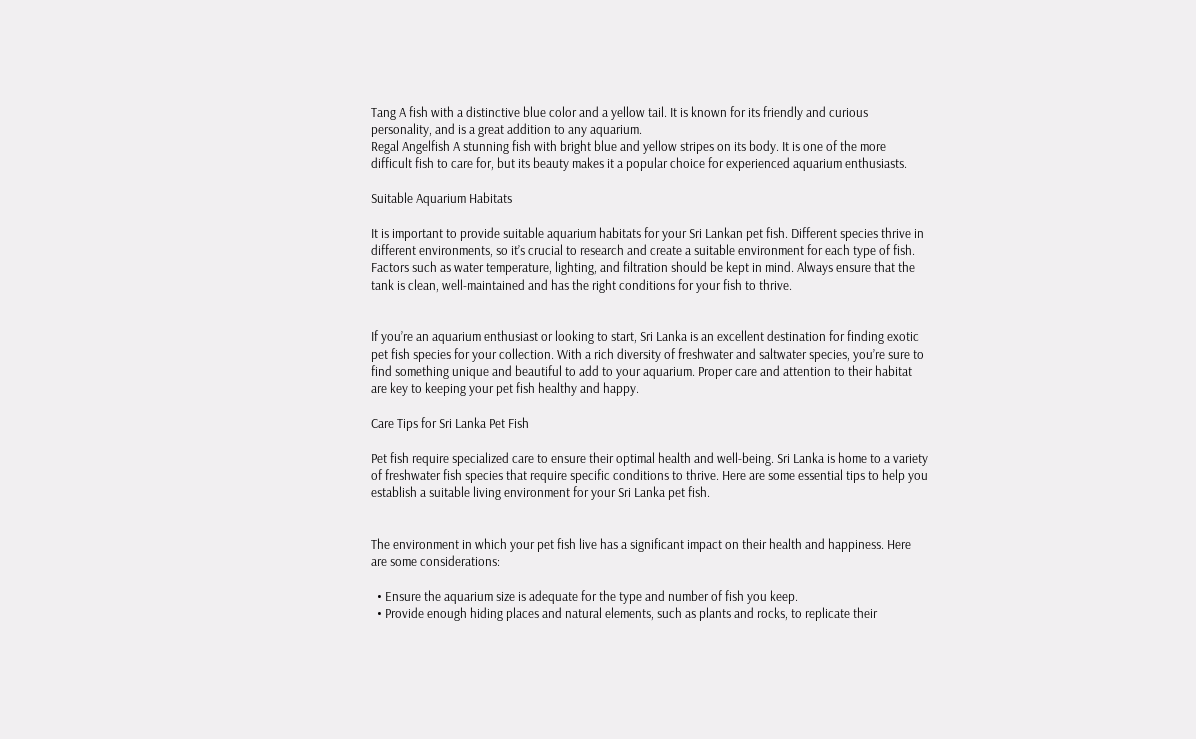Tang A fish with a distinctive blue color and a yellow tail. It is known for its friendly and curious personality, and is a great addition to any aquarium.
Regal Angelfish A stunning fish with bright blue and yellow stripes on its body. It is one of the more difficult fish to care for, but its beauty makes it a popular choice for experienced aquarium enthusiasts.

Suitable Aquarium Habitats

It is important to provide suitable aquarium habitats for your Sri Lankan pet fish. Different species thrive in different environments, so it’s crucial to research and create a suitable environment for each type of fish. Factors such as water temperature, lighting, and filtration should be kept in mind. Always ensure that the tank is clean, well-maintained and has the right conditions for your fish to thrive.


If you’re an aquarium enthusiast or looking to start, Sri Lanka is an excellent destination for finding exotic pet fish species for your collection. With a rich diversity of freshwater and saltwater species, you’re sure to find something unique and beautiful to add to your aquarium. Proper care and attention to their habitat are key to keeping your pet fish healthy and happy.

Care Tips for Sri Lanka Pet Fish

Pet fish require specialized care to ensure their optimal health and well-being. Sri Lanka is home to a variety of freshwater fish species that require specific conditions to thrive. Here are some essential tips to help you establish a suitable living environment for your Sri Lanka pet fish.


The environment in which your pet fish live has a significant impact on their health and happiness. Here are some considerations:

  • Ensure the aquarium size is adequate for the type and number of fish you keep.
  • Provide enough hiding places and natural elements, such as plants and rocks, to replicate their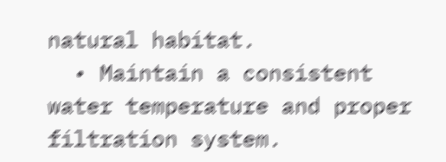natural habitat.
  • Maintain a consistent water temperature and proper filtration system.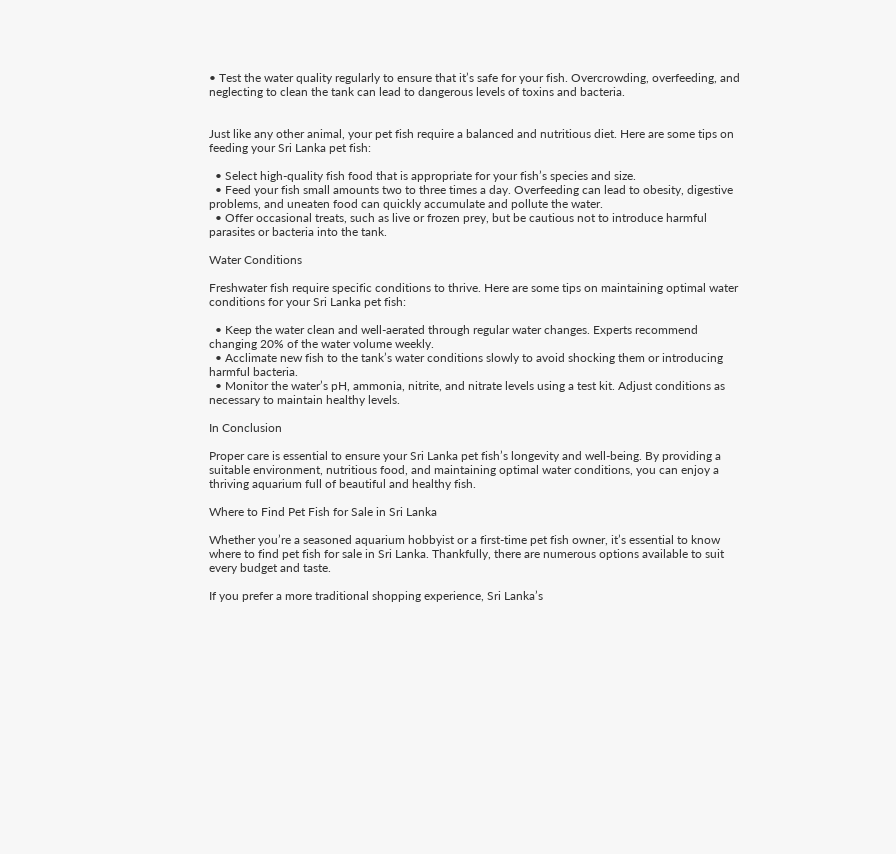• Test the water quality regularly to ensure that it’s safe for your fish. Overcrowding, overfeeding, and neglecting to clean the tank can lead to dangerous levels of toxins and bacteria.


Just like any other animal, your pet fish require a balanced and nutritious diet. Here are some tips on feeding your Sri Lanka pet fish:

  • Select high-quality fish food that is appropriate for your fish’s species and size.
  • Feed your fish small amounts two to three times a day. Overfeeding can lead to obesity, digestive problems, and uneaten food can quickly accumulate and pollute the water.
  • Offer occasional treats, such as live or frozen prey, but be cautious not to introduce harmful parasites or bacteria into the tank.

Water Conditions

Freshwater fish require specific conditions to thrive. Here are some tips on maintaining optimal water conditions for your Sri Lanka pet fish:

  • Keep the water clean and well-aerated through regular water changes. Experts recommend changing 20% of the water volume weekly.
  • Acclimate new fish to the tank’s water conditions slowly to avoid shocking them or introducing harmful bacteria.
  • Monitor the water’s pH, ammonia, nitrite, and nitrate levels using a test kit. Adjust conditions as necessary to maintain healthy levels.

In Conclusion

Proper care is essential to ensure your Sri Lanka pet fish’s longevity and well-being. By providing a suitable environment, nutritious food, and maintaining optimal water conditions, you can enjoy a thriving aquarium full of beautiful and healthy fish.

Where to Find Pet Fish for Sale in Sri Lanka

Whether you’re a seasoned aquarium hobbyist or a first-time pet fish owner, it’s essential to know where to find pet fish for sale in Sri Lanka. Thankfully, there are numerous options available to suit every budget and taste.

If you prefer a more traditional shopping experience, Sri Lanka’s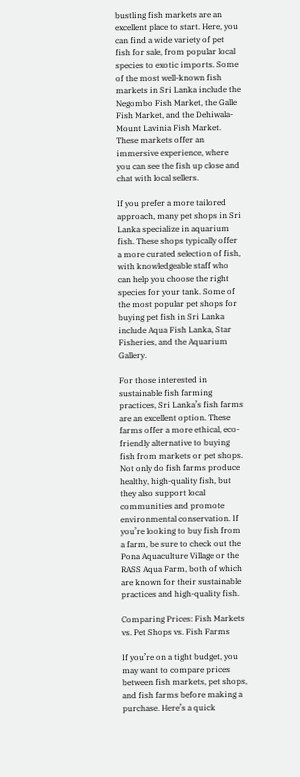bustling fish markets are an excellent place to start. Here, you can find a wide variety of pet fish for sale, from popular local species to exotic imports. Some of the most well-known fish markets in Sri Lanka include the Negombo Fish Market, the Galle Fish Market, and the Dehiwala-Mount Lavinia Fish Market. These markets offer an immersive experience, where you can see the fish up close and chat with local sellers.

If you prefer a more tailored approach, many pet shops in Sri Lanka specialize in aquarium fish. These shops typically offer a more curated selection of fish, with knowledgeable staff who can help you choose the right species for your tank. Some of the most popular pet shops for buying pet fish in Sri Lanka include Aqua Fish Lanka, Star Fisheries, and the Aquarium Gallery.

For those interested in sustainable fish farming practices, Sri Lanka’s fish farms are an excellent option. These farms offer a more ethical, eco-friendly alternative to buying fish from markets or pet shops. Not only do fish farms produce healthy, high-quality fish, but they also support local communities and promote environmental conservation. If you’re looking to buy fish from a farm, be sure to check out the Pona Aquaculture Village or the RASS Aqua Farm, both of which are known for their sustainable practices and high-quality fish.

Comparing Prices: Fish Markets vs. Pet Shops vs. Fish Farms

If you’re on a tight budget, you may want to compare prices between fish markets, pet shops, and fish farms before making a purchase. Here’s a quick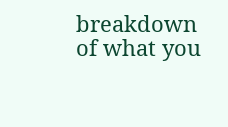breakdown of what you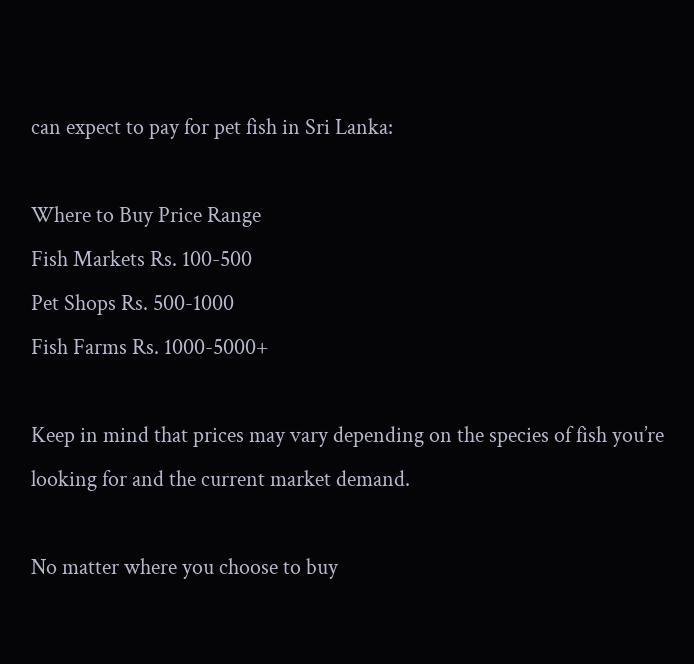can expect to pay for pet fish in Sri Lanka:

Where to Buy Price Range
Fish Markets Rs. 100-500
Pet Shops Rs. 500-1000
Fish Farms Rs. 1000-5000+

Keep in mind that prices may vary depending on the species of fish you’re looking for and the current market demand.

No matter where you choose to buy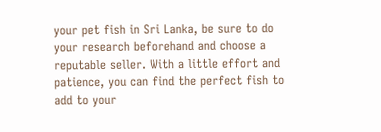your pet fish in Sri Lanka, be sure to do your research beforehand and choose a reputable seller. With a little effort and patience, you can find the perfect fish to add to your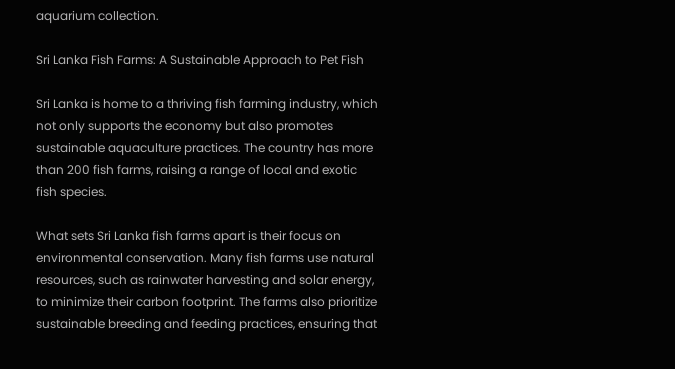aquarium collection.

Sri Lanka Fish Farms: A Sustainable Approach to Pet Fish

Sri Lanka is home to a thriving fish farming industry, which not only supports the economy but also promotes sustainable aquaculture practices. The country has more than 200 fish farms, raising a range of local and exotic fish species.

What sets Sri Lanka fish farms apart is their focus on environmental conservation. Many fish farms use natural resources, such as rainwater harvesting and solar energy, to minimize their carbon footprint. The farms also prioritize sustainable breeding and feeding practices, ensuring that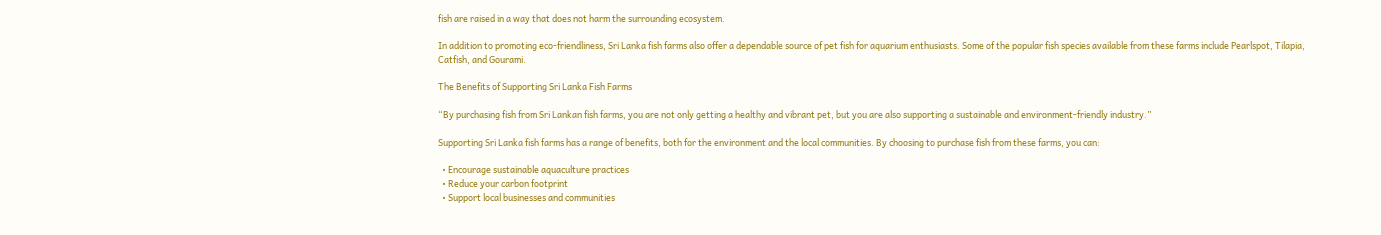fish are raised in a way that does not harm the surrounding ecosystem.

In addition to promoting eco-friendliness, Sri Lanka fish farms also offer a dependable source of pet fish for aquarium enthusiasts. Some of the popular fish species available from these farms include Pearlspot, Tilapia, Catfish, and Gourami.

The Benefits of Supporting Sri Lanka Fish Farms

“By purchasing fish from Sri Lankan fish farms, you are not only getting a healthy and vibrant pet, but you are also supporting a sustainable and environment-friendly industry.”

Supporting Sri Lanka fish farms has a range of benefits, both for the environment and the local communities. By choosing to purchase fish from these farms, you can:

  • Encourage sustainable aquaculture practices
  • Reduce your carbon footprint
  • Support local businesses and communities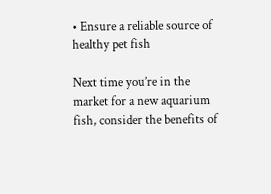• Ensure a reliable source of healthy pet fish

Next time you’re in the market for a new aquarium fish, consider the benefits of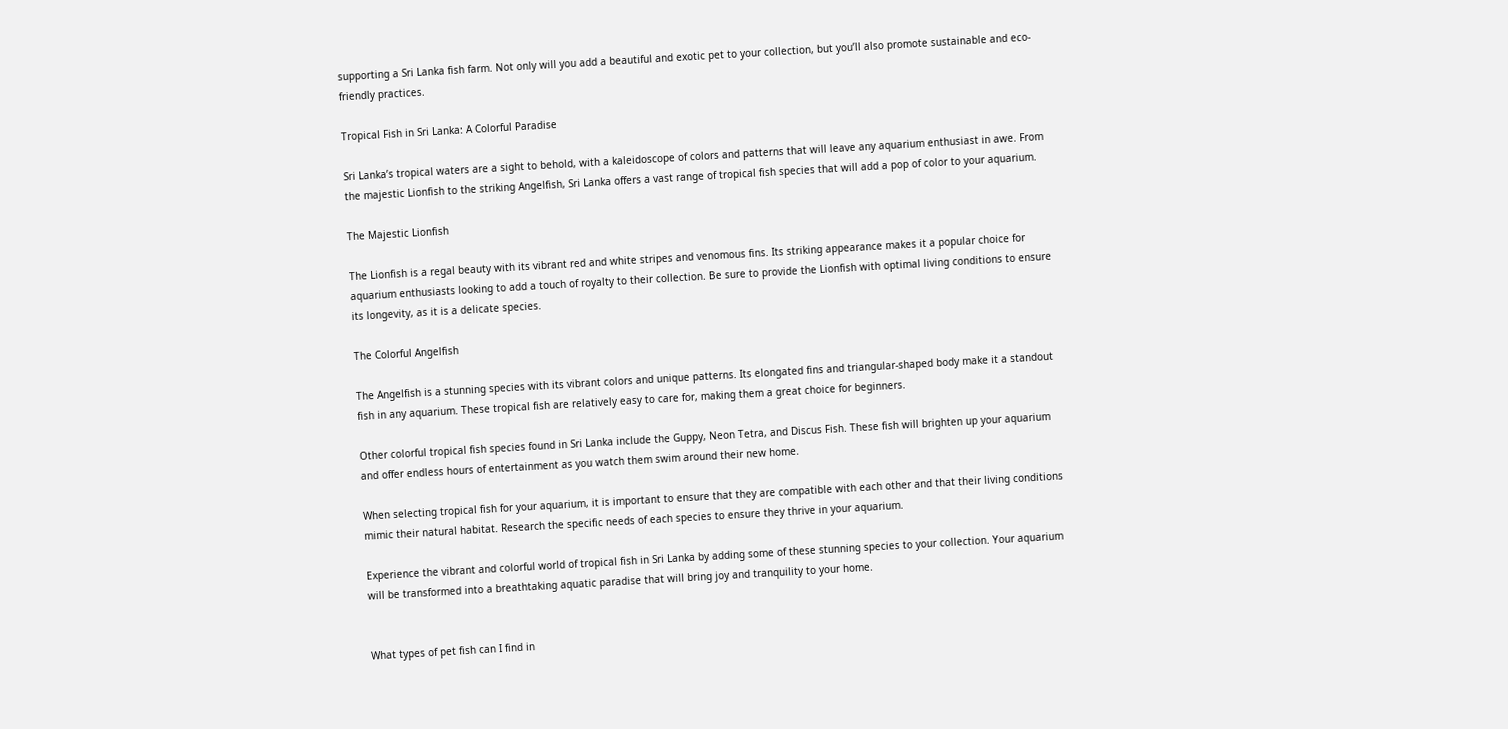supporting a Sri Lanka fish farm. Not only will you add a beautiful and exotic pet to your collection, but you’ll also promote sustainable and eco-friendly practices.

Tropical Fish in Sri Lanka: A Colorful Paradise

Sri Lanka’s tropical waters are a sight to behold, with a kaleidoscope of colors and patterns that will leave any aquarium enthusiast in awe. From the majestic Lionfish to the striking Angelfish, Sri Lanka offers a vast range of tropical fish species that will add a pop of color to your aquarium.

The Majestic Lionfish

The Lionfish is a regal beauty with its vibrant red and white stripes and venomous fins. Its striking appearance makes it a popular choice for aquarium enthusiasts looking to add a touch of royalty to their collection. Be sure to provide the Lionfish with optimal living conditions to ensure its longevity, as it is a delicate species.

The Colorful Angelfish

The Angelfish is a stunning species with its vibrant colors and unique patterns. Its elongated fins and triangular-shaped body make it a standout fish in any aquarium. These tropical fish are relatively easy to care for, making them a great choice for beginners.

Other colorful tropical fish species found in Sri Lanka include the Guppy, Neon Tetra, and Discus Fish. These fish will brighten up your aquarium and offer endless hours of entertainment as you watch them swim around their new home.

When selecting tropical fish for your aquarium, it is important to ensure that they are compatible with each other and that their living conditions mimic their natural habitat. Research the specific needs of each species to ensure they thrive in your aquarium.

Experience the vibrant and colorful world of tropical fish in Sri Lanka by adding some of these stunning species to your collection. Your aquarium will be transformed into a breathtaking aquatic paradise that will bring joy and tranquility to your home.


What types of pet fish can I find in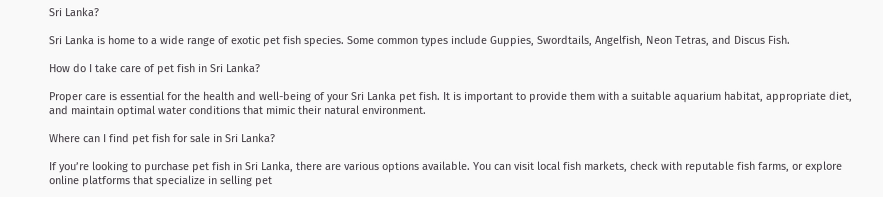Sri Lanka?

Sri Lanka is home to a wide range of exotic pet fish species. Some common types include Guppies, Swordtails, Angelfish, Neon Tetras, and Discus Fish.

How do I take care of pet fish in Sri Lanka?

Proper care is essential for the health and well-being of your Sri Lanka pet fish. It is important to provide them with a suitable aquarium habitat, appropriate diet, and maintain optimal water conditions that mimic their natural environment.

Where can I find pet fish for sale in Sri Lanka?

If you’re looking to purchase pet fish in Sri Lanka, there are various options available. You can visit local fish markets, check with reputable fish farms, or explore online platforms that specialize in selling pet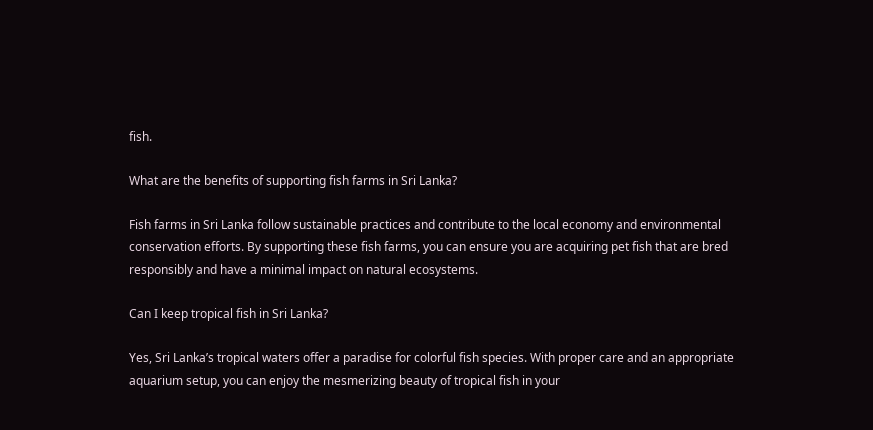fish.

What are the benefits of supporting fish farms in Sri Lanka?

Fish farms in Sri Lanka follow sustainable practices and contribute to the local economy and environmental conservation efforts. By supporting these fish farms, you can ensure you are acquiring pet fish that are bred responsibly and have a minimal impact on natural ecosystems.

Can I keep tropical fish in Sri Lanka?

Yes, Sri Lanka’s tropical waters offer a paradise for colorful fish species. With proper care and an appropriate aquarium setup, you can enjoy the mesmerizing beauty of tropical fish in your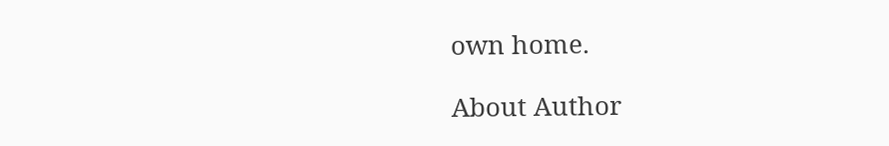own home.

About Author